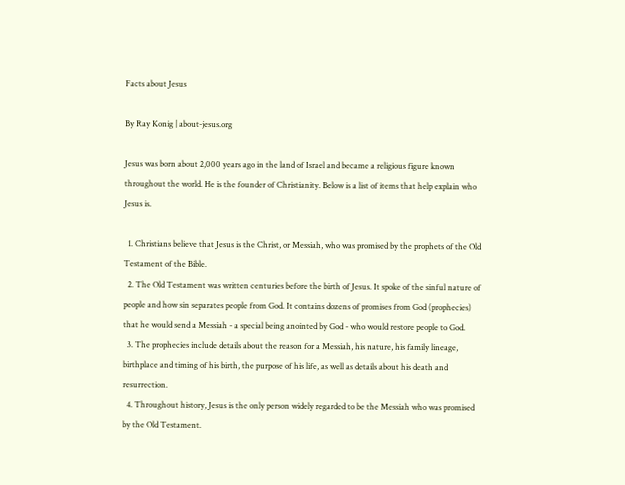Facts about Jesus

By Ray Konig | about-jesus.org

Jesus was born about 2,000 years ago in the land of Israel and became a religious figure known throughout the world. He is the founder of Christianity. Below is a list of items that help explain who Jesus is.

  1. Christians believe that Jesus is the Christ, or Messiah, who was promised by the prophets of the Old Testament of the Bible.
  2. The Old Testament was written centuries before the birth of Jesus. It spoke of the sinful nature of people and how sin separates people from God. It contains dozens of promises from God (prophecies) that he would send a Messiah - a special being anointed by God - who would restore people to God.
  3. The prophecies include details about the reason for a Messiah, his nature, his family lineage, birthplace and timing of his birth, the purpose of his life, as well as details about his death and resurrection.
  4. Throughout history, Jesus is the only person widely regarded to be the Messiah who was promised by the Old Testament.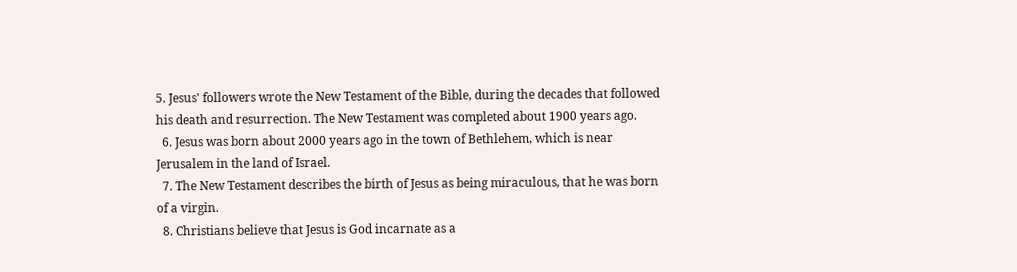5. Jesus' followers wrote the New Testament of the Bible, during the decades that followed his death and resurrection. The New Testament was completed about 1900 years ago.
  6. Jesus was born about 2000 years ago in the town of Bethlehem, which is near Jerusalem in the land of Israel.
  7. The New Testament describes the birth of Jesus as being miraculous, that he was born of a virgin.
  8. Christians believe that Jesus is God incarnate as a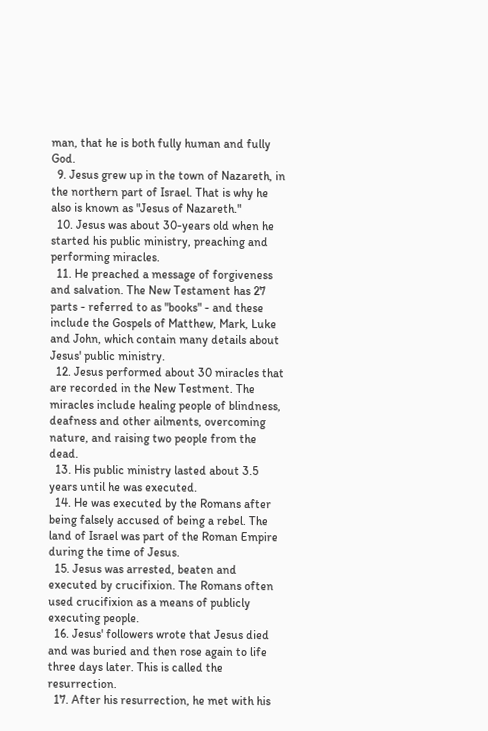man, that he is both fully human and fully God.
  9. Jesus grew up in the town of Nazareth, in the northern part of Israel. That is why he also is known as "Jesus of Nazareth."
  10. Jesus was about 30-years old when he started his public ministry, preaching and performing miracles.
  11. He preached a message of forgiveness and salvation. The New Testament has 27 parts - referred to as "books" - and these include the Gospels of Matthew, Mark, Luke and John, which contain many details about Jesus' public ministry.
  12. Jesus performed about 30 miracles that are recorded in the New Testment. The miracles include healing people of blindness, deafness and other ailments, overcoming nature, and raising two people from the dead.
  13. His public ministry lasted about 3.5 years until he was executed.
  14. He was executed by the Romans after being falsely accused of being a rebel. The land of Israel was part of the Roman Empire during the time of Jesus.
  15. Jesus was arrested, beaten and executed by crucifixion. The Romans often used crucifixion as a means of publicly executing people.
  16. Jesus' followers wrote that Jesus died and was buried and then rose again to life three days later. This is called the resurrection.
  17. After his resurrection, he met with his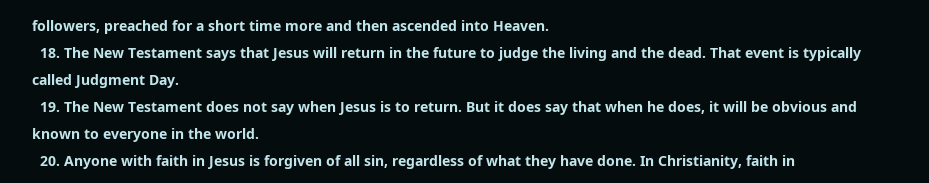followers, preached for a short time more and then ascended into Heaven.
  18. The New Testament says that Jesus will return in the future to judge the living and the dead. That event is typically called Judgment Day.
  19. The New Testament does not say when Jesus is to return. But it does say that when he does, it will be obvious and known to everyone in the world.
  20. Anyone with faith in Jesus is forgiven of all sin, regardless of what they have done. In Christianity, faith in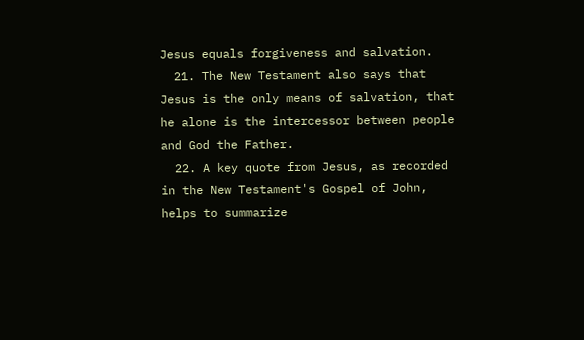Jesus equals forgiveness and salvation.
  21. The New Testament also says that Jesus is the only means of salvation, that he alone is the intercessor between people and God the Father.
  22. A key quote from Jesus, as recorded in the New Testament's Gospel of John, helps to summarize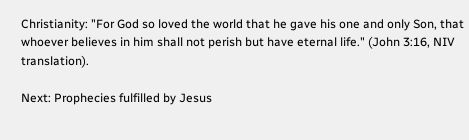Christianity: "For God so loved the world that he gave his one and only Son, that whoever believes in him shall not perish but have eternal life." (John 3:16, NIV translation).

Next: Prophecies fulfilled by Jesus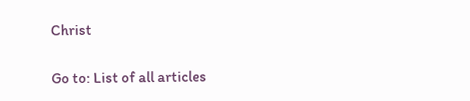Christ

Go to: List of all articles